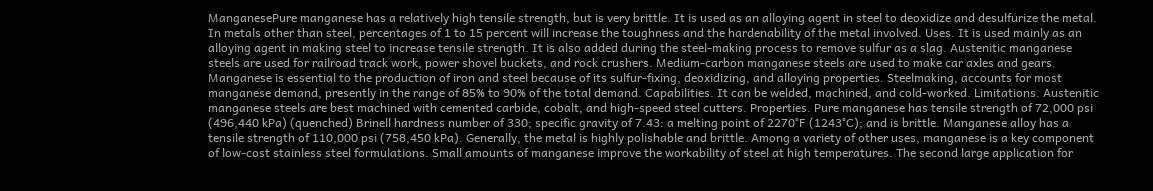ManganesePure manganese has a relatively high tensile strength, but is very brittle. It is used as an alloying agent in steel to deoxidize and desulfurize the metal. In metals other than steel, percentages of 1 to 15 percent will increase the toughness and the hardenability of the metal involved. Uses. It is used mainly as an alloying agent in making steel to increase tensile strength. It is also added during the steel-making process to remove sulfur as a slag. Austenitic manganese steels are used for railroad track work, power shovel buckets, and rock crushers. Medium-carbon manganese steels are used to make car axles and gears.  Manganese is essential to the production of iron and steel because of its sulfur-fixing, deoxidizing, and alloying properties. Steelmaking, accounts for most manganese demand, presently in the range of 85% to 90% of the total demand. Capabilities. It can be welded, machined, and cold-worked. Limitations. Austenitic manganese steels are best machined with cemented carbide, cobalt, and high-speed steel cutters. Properties. Pure manganese has tensile strength of 72,000 psi (496,440 kPa) (quenched) Brinell hardness number of 330; specific gravity of 7.43: a melting point of 2270°F (1243°C); and is brittle. Manganese alloy has a tensile strength of 110,000 psi (758,450 kPa). Generally, the metal is highly polishable and brittle. Among a variety of other uses, manganese is a key component of low-cost stainless steel formulations. Small amounts of manganese improve the workability of steel at high temperatures. The second large application for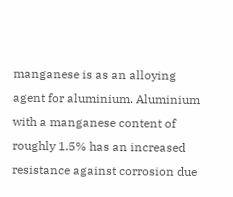manganese is as an alloying agent for aluminium. Aluminium with a manganese content of roughly 1.5% has an increased resistance against corrosion due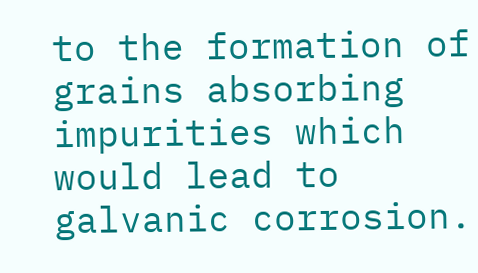to the formation of grains absorbing impurities which would lead to galvanic corrosion.